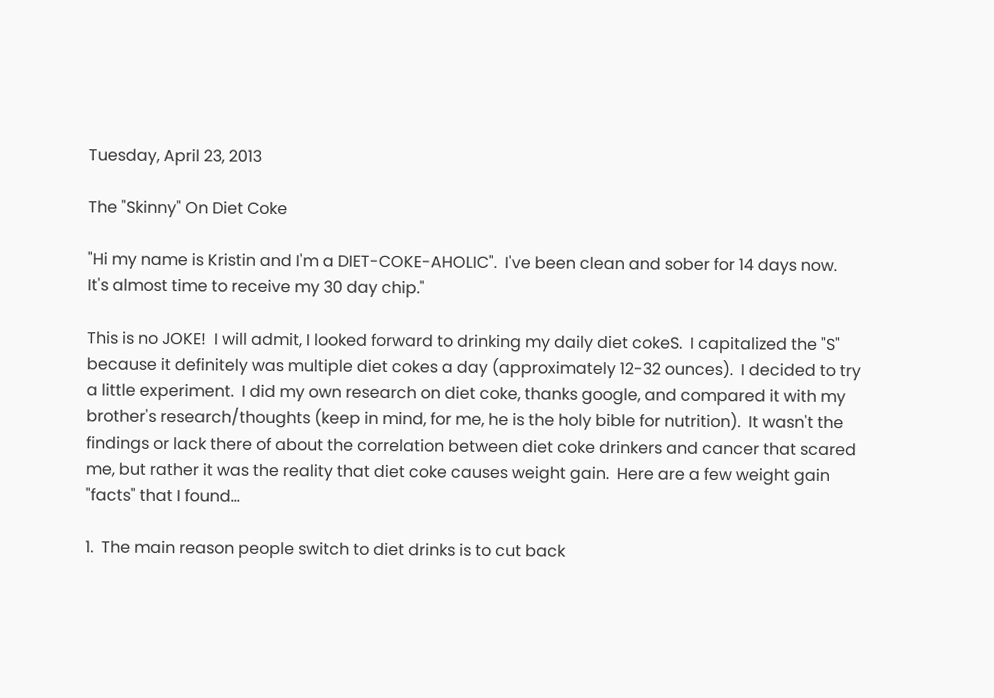Tuesday, April 23, 2013

The "Skinny" On Diet Coke

"Hi my name is Kristin and I'm a DIET-COKE-AHOLIC".  I've been clean and sober for 14 days now.  It's almost time to receive my 30 day chip."

This is no JOKE!  I will admit, I looked forward to drinking my daily diet cokeS.  I capitalized the "S" because it definitely was multiple diet cokes a day (approximately 12-32 ounces).  I decided to try a little experiment.  I did my own research on diet coke, thanks google, and compared it with my brother's research/thoughts (keep in mind, for me, he is the holy bible for nutrition).  It wasn't the findings or lack there of about the correlation between diet coke drinkers and cancer that scared me, but rather it was the reality that diet coke causes weight gain.  Here are a few weight gain "facts" that I found...

1.  The main reason people switch to diet drinks is to cut back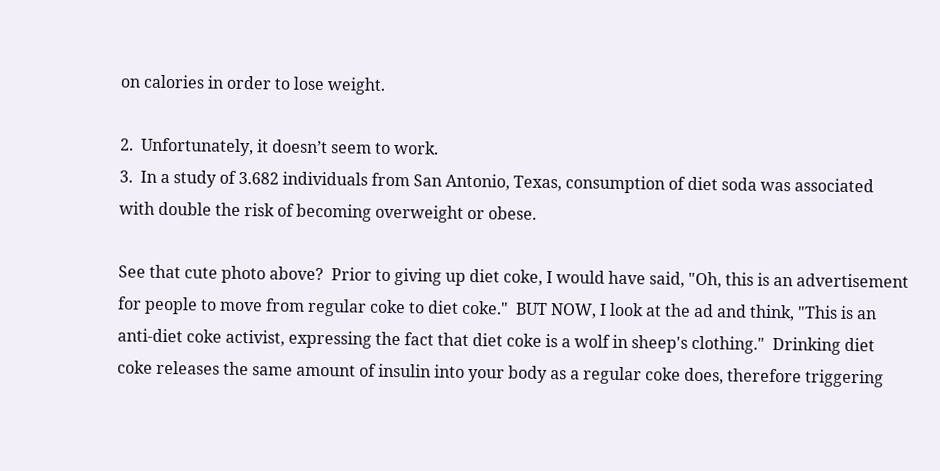on calories in order to lose weight.

2.  Unfortunately, it doesn’t seem to work.
3.  In a study of 3.682 individuals from San Antonio, Texas, consumption of diet soda was associated with double the risk of becoming overweight or obese.

See that cute photo above?  Prior to giving up diet coke, I would have said, "Oh, this is an advertisement for people to move from regular coke to diet coke."  BUT NOW, I look at the ad and think, "This is an anti-diet coke activist, expressing the fact that diet coke is a wolf in sheep's clothing."  Drinking diet coke releases the same amount of insulin into your body as a regular coke does, therefore triggering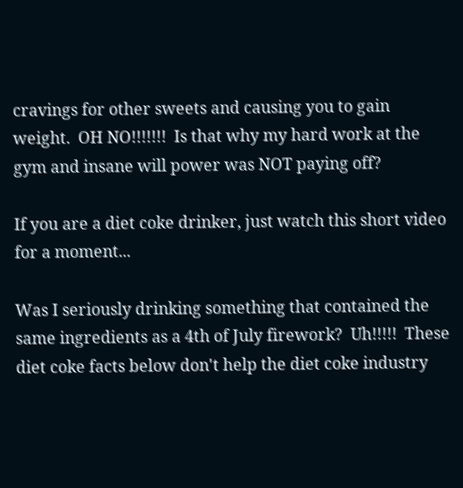cravings for other sweets and causing you to gain weight.  OH NO!!!!!!!  Is that why my hard work at the gym and insane will power was NOT paying off?

If you are a diet coke drinker, just watch this short video for a moment...

Was I seriously drinking something that contained the same ingredients as a 4th of July firework?  Uh!!!!!  These diet coke facts below don't help the diet coke industry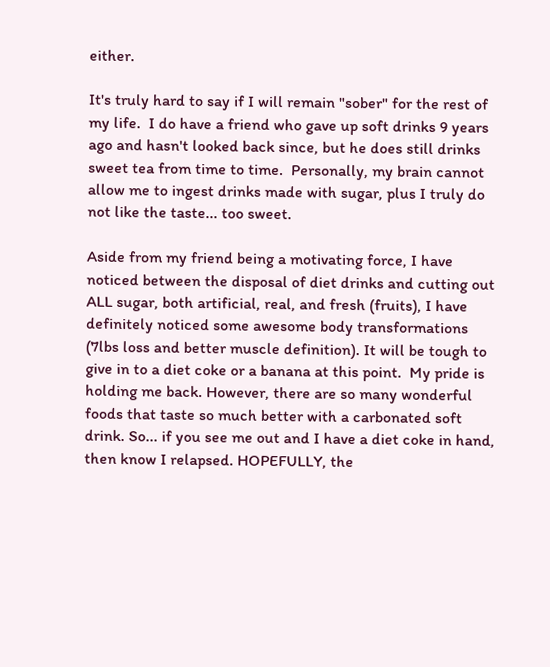either.

It's truly hard to say if I will remain "sober" for the rest of my life.  I do have a friend who gave up soft drinks 9 years ago and hasn't looked back since, but he does still drinks sweet tea from time to time.  Personally, my brain cannot allow me to ingest drinks made with sugar, plus I truly do not like the taste... too sweet.

Aside from my friend being a motivating force, I have noticed between the disposal of diet drinks and cutting out ALL sugar, both artificial, real, and fresh (fruits), I have definitely noticed some awesome body transformations (7lbs loss and better muscle definition). It will be tough to give in to a diet coke or a banana at this point.  My pride is holding me back. However, there are so many wonderful foods that taste so much better with a carbonated soft drink. So... if you see me out and I have a diet coke in hand, then know I relapsed. HOPEFULLY, the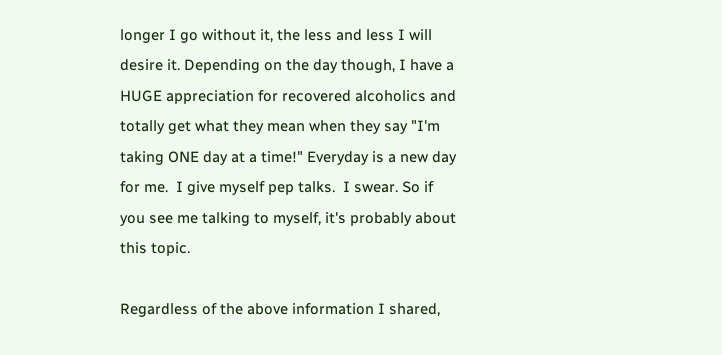longer I go without it, the less and less I will desire it. Depending on the day though, I have a HUGE appreciation for recovered alcoholics and totally get what they mean when they say "I'm taking ONE day at a time!" Everyday is a new day for me.  I give myself pep talks.  I swear. So if you see me talking to myself, it's probably about this topic.

Regardless of the above information I shared,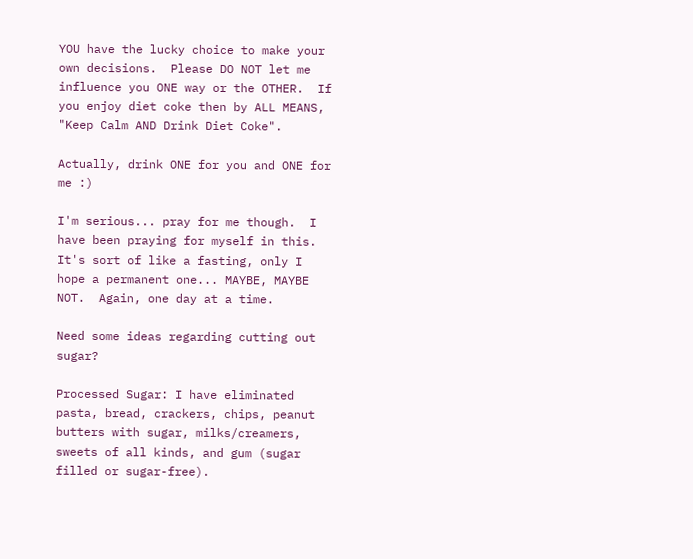YOU have the lucky choice to make your own decisions.  Please DO NOT let me influence you ONE way or the OTHER.  If you enjoy diet coke then by ALL MEANS, "Keep Calm AND Drink Diet Coke".

Actually, drink ONE for you and ONE for me :)

I'm serious... pray for me though.  I have been praying for myself in this.  It's sort of like a fasting, only I hope a permanent one... MAYBE, MAYBE NOT.  Again, one day at a time.

Need some ideas regarding cutting out sugar?

Processed Sugar: I have eliminated pasta, bread, crackers, chips, peanut butters with sugar, milks/creamers, sweets of all kinds, and gum (sugar filled or sugar-free).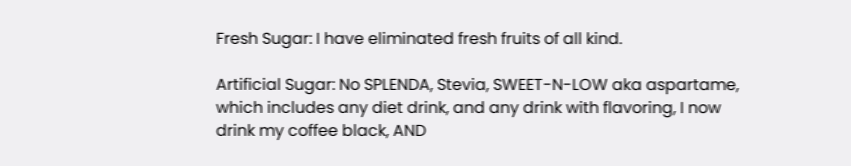Fresh Sugar: I have eliminated fresh fruits of all kind.

Artificial Sugar: No SPLENDA, Stevia, SWEET-N-LOW aka aspartame, which includes any diet drink, and any drink with flavoring, I now drink my coffee black, AND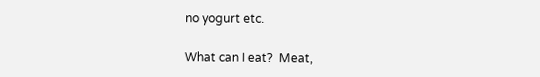no yogurt etc.

What can I eat?  Meat,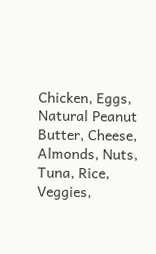Chicken, Eggs, Natural Peanut Butter, Cheese, Almonds, Nuts, Tuna, Rice, Veggies,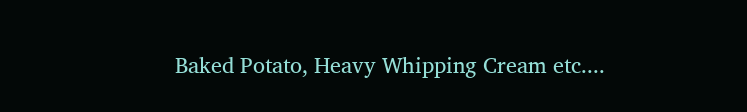Baked Potato, Heavy Whipping Cream etc....